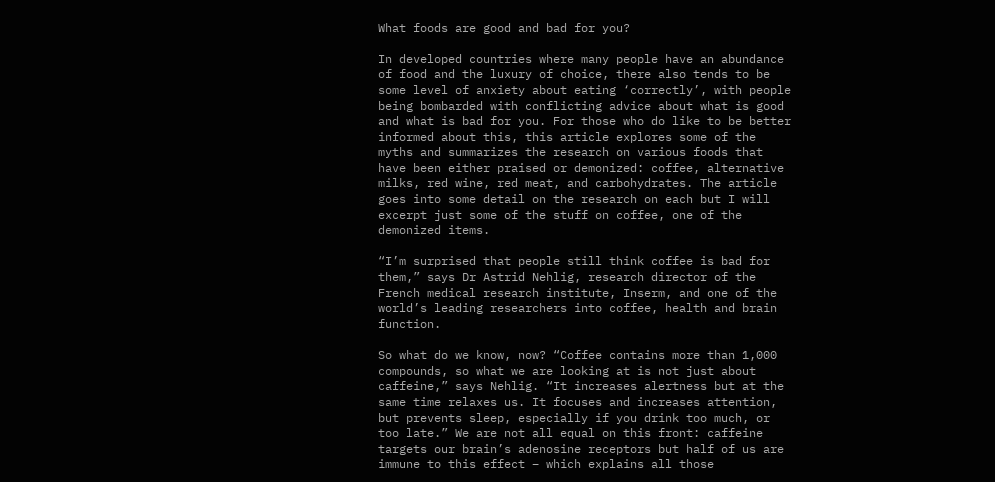What foods are good and bad for you?

In developed countries where many people have an abundance of food and the luxury of choice, there also tends to be some level of anxiety about eating ‘correctly’, with people being bombarded with conflicting advice about what is good and what is bad for you. For those who do like to be better informed about this, this article explores some of the myths and summarizes the research on various foods that have been either praised or demonized: coffee, alternative milks, red wine, red meat, and carbohydrates. The article goes into some detail on the research on each but I will excerpt just some of the stuff on coffee, one of the demonized items.

“I’m surprised that people still think coffee is bad for them,” says Dr Astrid Nehlig, research director of the French medical research institute, Inserm, and one of the world’s leading researchers into coffee, health and brain function.

So what do we know, now? “Coffee contains more than 1,000 compounds, so what we are looking at is not just about caffeine,” says Nehlig. “It increases alertness but at the same time relaxes us. It focuses and increases attention, but prevents sleep, especially if you drink too much, or too late.” We are not all equal on this front: caffeine targets our brain’s adenosine receptors but half of us are immune to this effect – which explains all those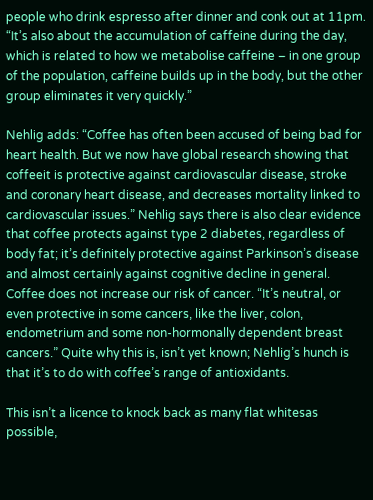people who drink espresso after dinner and conk out at 11pm. “It’s also about the accumulation of caffeine during the day, which is related to how we metabolise caffeine – in one group of the population, caffeine builds up in the body, but the other group eliminates it very quickly.”

Nehlig adds: “Coffee has often been accused of being bad for heart health. But we now have global research showing that coffeeit is protective against cardiovascular disease, stroke and coronary heart disease, and decreases mortality linked to cardiovascular issues.” Nehlig says there is also clear evidence that coffee protects against type 2 diabetes, regardless of body fat; it’s definitely protective against Parkinson’s disease and almost certainly against cognitive decline in general. Coffee does not increase our risk of cancer. “It’s neutral, or even protective in some cancers, like the liver, colon, endometrium and some non-hormonally dependent breast cancers.” Quite why this is, isn’t yet known; Nehlig’s hunch is that it’s to do with coffee’s range of antioxidants.

This isn’t a licence to knock back as many flat whitesas possible,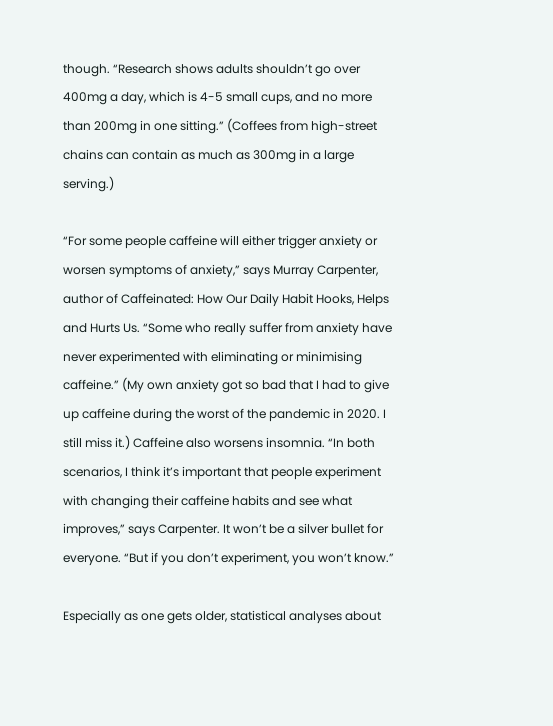though. “Research shows adults shouldn’t go over 400mg a day, which is 4-5 small cups, and no more than 200mg in one sitting.” (Coffees from high-street chains can contain as much as 300mg in a large serving.)

“For some people caffeine will either trigger anxiety or worsen symptoms of anxiety,” says Murray Carpenter, author of Caffeinated: How Our Daily Habit Hooks, Helps and Hurts Us. “Some who really suffer from anxiety have never experimented with eliminating or minimising caffeine.” (My own anxiety got so bad that I had to give up caffeine during the worst of the pandemic in 2020. I still miss it.) Caffeine also worsens insomnia. “In both scenarios, I think it’s important that people experiment with changing their caffeine habits and see what improves,” says Carpenter. It won’t be a silver bullet for everyone. “But if you don’t experiment, you won’t know.”

Especially as one gets older, statistical analyses about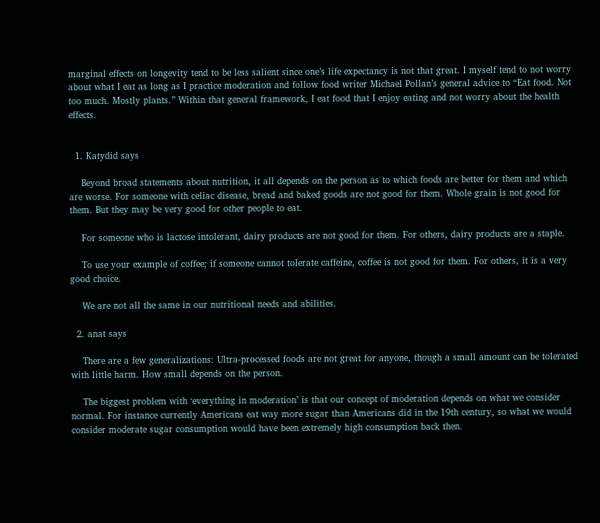marginal effects on longevity tend to be less salient since one’s life expectancy is not that great. I myself tend to not worry about what I eat as long as I practice moderation and follow food writer Michael Pollan’s general advice to “Eat food. Not too much. Mostly plants.” Within that general framework, I eat food that I enjoy eating and not worry about the health effects.


  1. Katydid says

    Beyond broad statements about nutrition, it all depends on the person as to which foods are better for them and which are worse. For someone with celiac disease, bread and baked goods are not good for them. Whole grain is not good for them. But they may be very good for other people to eat.

    For someone who is lactose intolerant, dairy products are not good for them. For others, dairy products are a staple.

    To use your example of coffee; if someone cannot tolerate caffeine, coffee is not good for them. For others, it is a very good choice.

    We are not all the same in our nutritional needs and abilities.

  2. anat says

    There are a few generalizations: Ultra-processed foods are not great for anyone, though a small amount can be tolerated with little harm. How small depends on the person.

    The biggest problem with ‘everything in moderation’ is that our concept of moderation depends on what we consider normal. For instance currently Americans eat way more sugar than Americans did in the 19th century, so what we would consider moderate sugar consumption would have been extremely high consumption back then.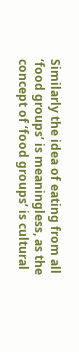Similarly the idea of eating from all ‘food groups’ is meaningless, as the concept of ‘food groups’ is cultural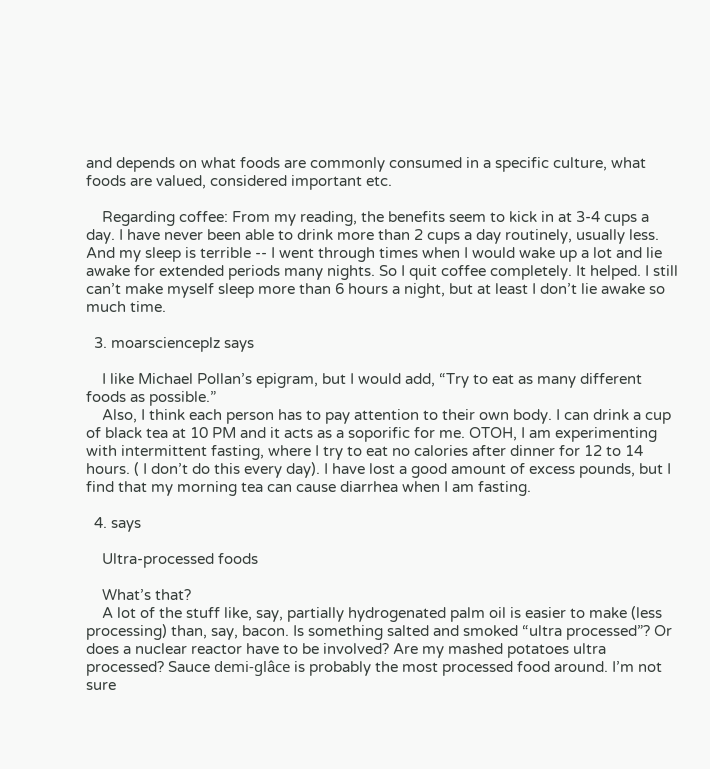and depends on what foods are commonly consumed in a specific culture, what foods are valued, considered important etc.

    Regarding coffee: From my reading, the benefits seem to kick in at 3-4 cups a day. I have never been able to drink more than 2 cups a day routinely, usually less. And my sleep is terrible -- I went through times when I would wake up a lot and lie awake for extended periods many nights. So I quit coffee completely. It helped. I still can’t make myself sleep more than 6 hours a night, but at least I don’t lie awake so much time.

  3. moarscienceplz says

    I like Michael Pollan’s epigram, but I would add, “Try to eat as many different foods as possible.”
    Also, I think each person has to pay attention to their own body. I can drink a cup of black tea at 10 PM and it acts as a soporific for me. OTOH, I am experimenting with intermittent fasting, where I try to eat no calories after dinner for 12 to 14 hours. ( I don’t do this every day). I have lost a good amount of excess pounds, but I find that my morning tea can cause diarrhea when I am fasting.

  4. says

    Ultra-processed foods

    What’s that?
    A lot of the stuff like, say, partially hydrogenated palm oil is easier to make (less processing) than, say, bacon. Is something salted and smoked “ultra processed”? Or does a nuclear reactor have to be involved? Are my mashed potatoes ultra processed? Sauce demi-glâce is probably the most processed food around. I’m not sure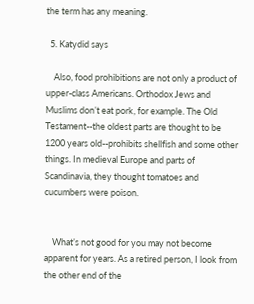the term has any meaning.

  5. Katydid says

    Also, food prohibitions are not only a product of upper-class Americans. Orthodox Jews and Muslims don’t eat pork, for example. The Old Testament--the oldest parts are thought to be 1200 years old--prohibits shellfish and some other things. In medieval Europe and parts of Scandinavia, they thought tomatoes and cucumbers were poison.


    What’s not good for you may not become apparent for years. As a retired person, I look from the other end of the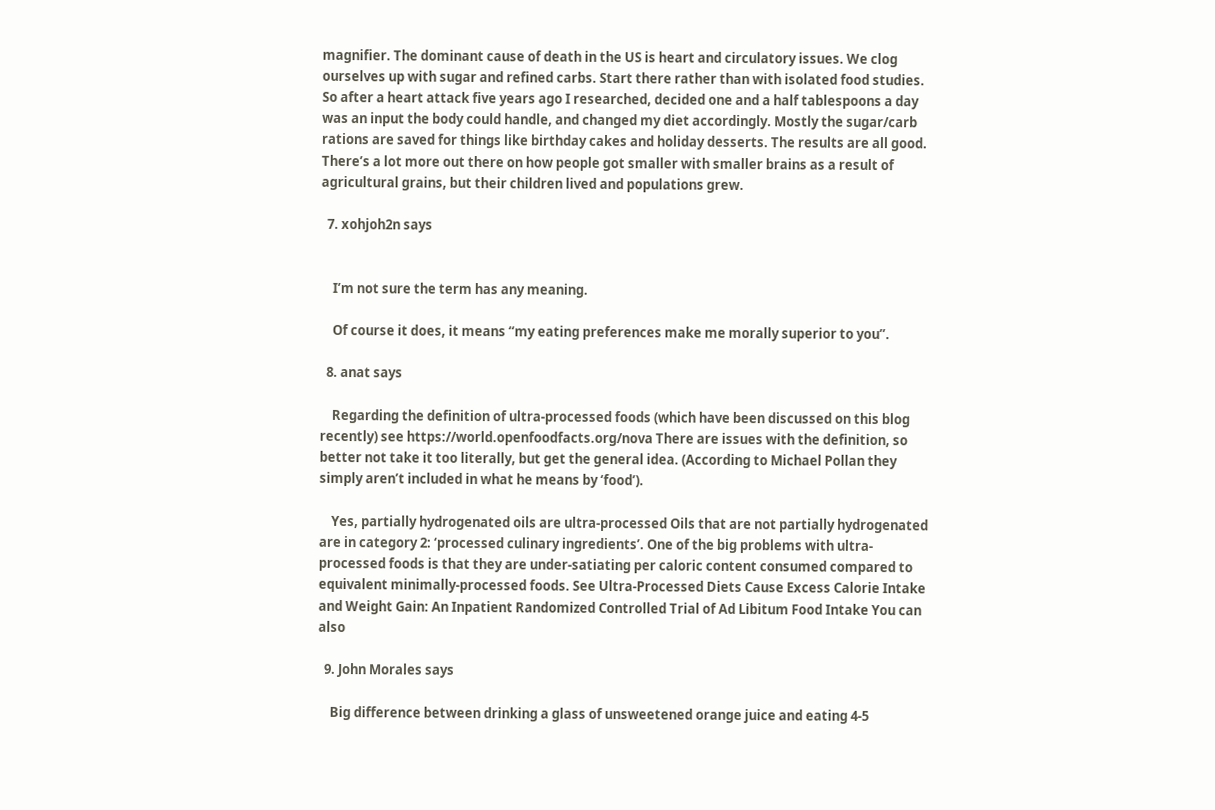magnifier. The dominant cause of death in the US is heart and circulatory issues. We clog ourselves up with sugar and refined carbs. Start there rather than with isolated food studies. So after a heart attack five years ago I researched, decided one and a half tablespoons a day was an input the body could handle, and changed my diet accordingly. Mostly the sugar/carb rations are saved for things like birthday cakes and holiday desserts. The results are all good. There’s a lot more out there on how people got smaller with smaller brains as a result of agricultural grains, but their children lived and populations grew.

  7. xohjoh2n says


    I’m not sure the term has any meaning.

    Of course it does, it means “my eating preferences make me morally superior to you”.

  8. anat says

    Regarding the definition of ultra-processed foods (which have been discussed on this blog recently) see https://world.openfoodfacts.org/nova There are issues with the definition, so better not take it too literally, but get the general idea. (According to Michael Pollan they simply aren’t included in what he means by ‘food’).

    Yes, partially hydrogenated oils are ultra-processed Oils that are not partially hydrogenated are in category 2: ‘processed culinary ingredients’. One of the big problems with ultra-processed foods is that they are under-satiating per caloric content consumed compared to equivalent minimally-processed foods. See Ultra-Processed Diets Cause Excess Calorie Intake and Weight Gain: An Inpatient Randomized Controlled Trial of Ad Libitum Food Intake You can also

  9. John Morales says

    Big difference between drinking a glass of unsweetened orange juice and eating 4-5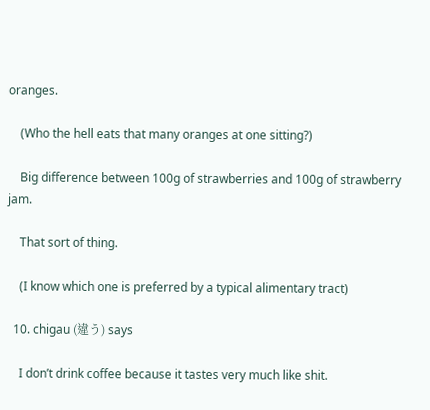oranges.

    (Who the hell eats that many oranges at one sitting?)

    Big difference between 100g of strawberries and 100g of strawberry jam.

    That sort of thing.

    (I know which one is preferred by a typical alimentary tract)

  10. chigau (違う) says

    I don’t drink coffee because it tastes very much like shit.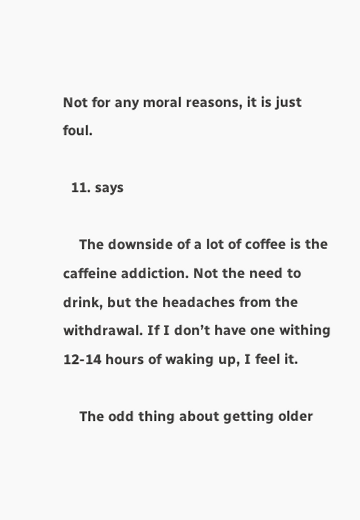Not for any moral reasons, it is just foul.

  11. says

    The downside of a lot of coffee is the caffeine addiction. Not the need to drink, but the headaches from the withdrawal. If I don’t have one withing 12-14 hours of waking up, I feel it.

    The odd thing about getting older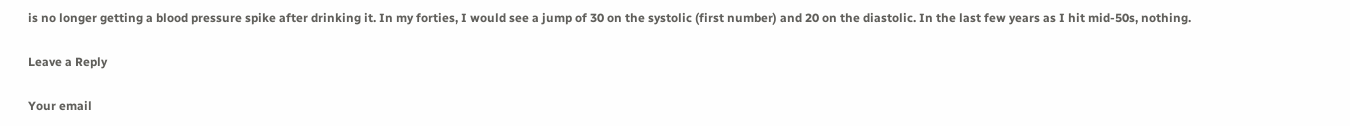is no longer getting a blood pressure spike after drinking it. In my forties, I would see a jump of 30 on the systolic (first number) and 20 on the diastolic. In the last few years as I hit mid-50s, nothing.

Leave a Reply

Your email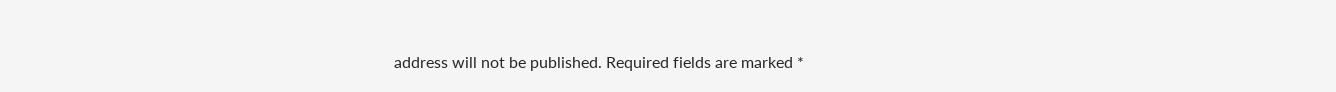address will not be published. Required fields are marked *